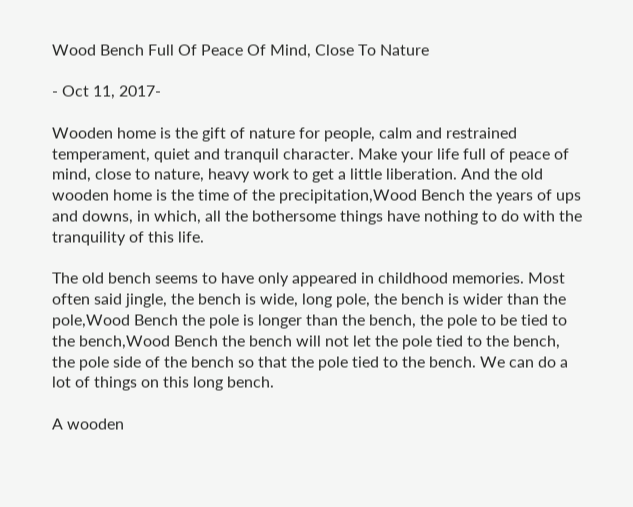Wood Bench Full Of Peace Of Mind, Close To Nature

- Oct 11, 2017-

Wooden home is the gift of nature for people, calm and restrained temperament, quiet and tranquil character. Make your life full of peace of mind, close to nature, heavy work to get a little liberation. And the old wooden home is the time of the precipitation,Wood Bench the years of ups and downs, in which, all the bothersome things have nothing to do with the tranquility of this life.

The old bench seems to have only appeared in childhood memories. Most often said jingle, the bench is wide, long pole, the bench is wider than the pole,Wood Bench the pole is longer than the bench, the pole to be tied to the bench,Wood Bench the bench will not let the pole tied to the bench, the pole side of the bench so that the pole tied to the bench. We can do a lot of things on this long bench.

A wooden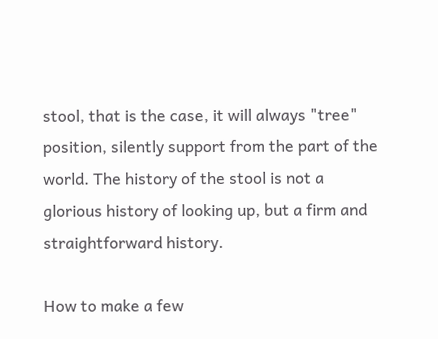stool, that is the case, it will always "tree" position, silently support from the part of the world. The history of the stool is not a glorious history of looking up, but a firm and straightforward history.

How to make a few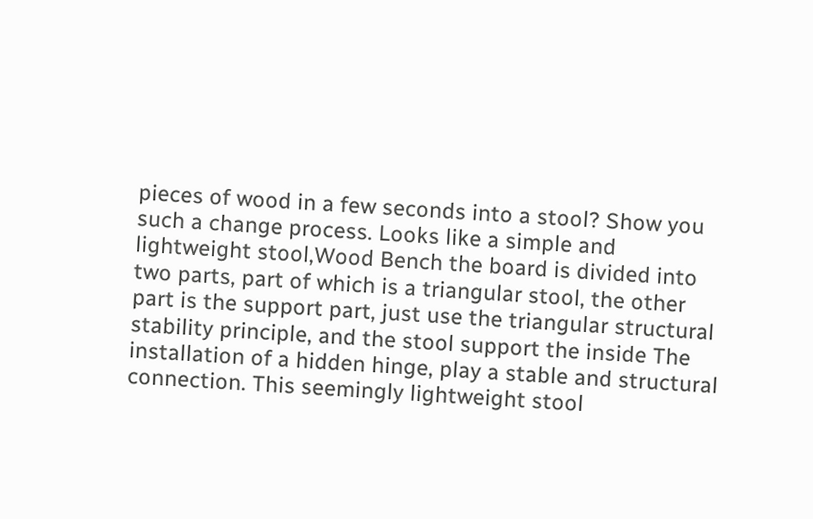pieces of wood in a few seconds into a stool? Show you such a change process. Looks like a simple and lightweight stool,Wood Bench the board is divided into two parts, part of which is a triangular stool, the other part is the support part, just use the triangular structural stability principle, and the stool support the inside The installation of a hidden hinge, play a stable and structural connection. This seemingly lightweight stool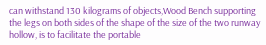can withstand 130 kilograms of objects,Wood Bench supporting the legs on both sides of the shape of the size of the two runway hollow, is to facilitate the portable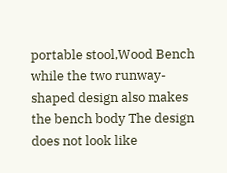portable stool,Wood Bench while the two runway-shaped design also makes the bench body The design does not look like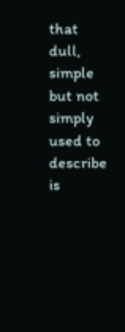that dull, simple but not simply used to describe is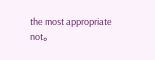the most appropriate not。